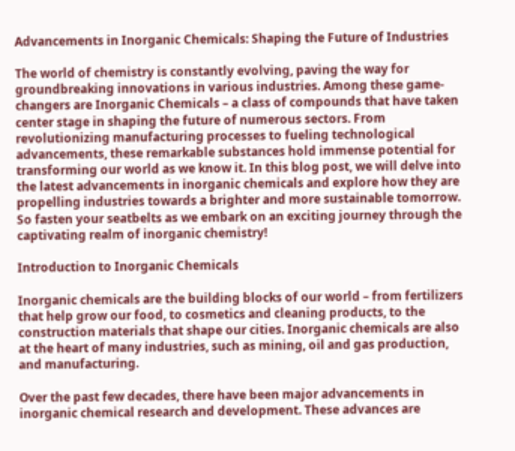Advancements in Inorganic Chemicals: Shaping the Future of Industries

The world of chemistry is constantly evolving, paving the way for groundbreaking innovations in various industries. Among these game-changers are Inorganic Chemicals – a class of compounds that have taken center stage in shaping the future of numerous sectors. From revolutionizing manufacturing processes to fueling technological advancements, these remarkable substances hold immense potential for transforming our world as we know it. In this blog post, we will delve into the latest advancements in inorganic chemicals and explore how they are propelling industries towards a brighter and more sustainable tomorrow. So fasten your seatbelts as we embark on an exciting journey through the captivating realm of inorganic chemistry!

Introduction to Inorganic Chemicals

Inorganic chemicals are the building blocks of our world – from fertilizers that help grow our food, to cosmetics and cleaning products, to the construction materials that shape our cities. Inorganic chemicals are also at the heart of many industries, such as mining, oil and gas production, and manufacturing.

Over the past few decades, there have been major advancements in inorganic chemical research and development. These advances are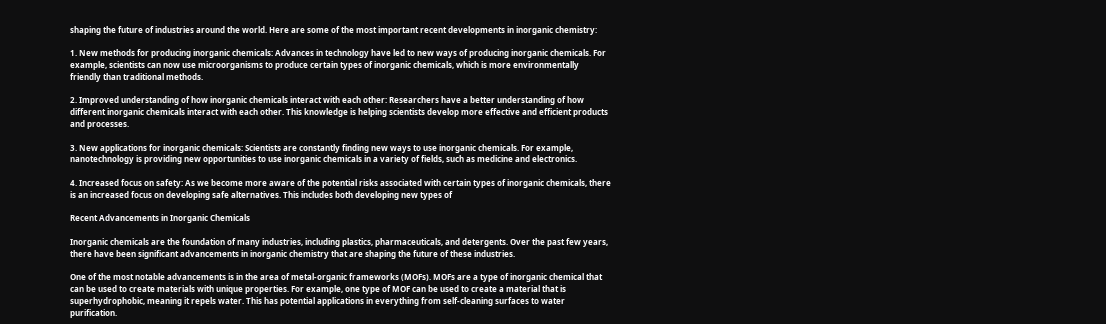shaping the future of industries around the world. Here are some of the most important recent developments in inorganic chemistry:

1. New methods for producing inorganic chemicals: Advances in technology have led to new ways of producing inorganic chemicals. For example, scientists can now use microorganisms to produce certain types of inorganic chemicals, which is more environmentally friendly than traditional methods.

2. Improved understanding of how inorganic chemicals interact with each other: Researchers have a better understanding of how different inorganic chemicals interact with each other. This knowledge is helping scientists develop more effective and efficient products and processes.

3. New applications for inorganic chemicals: Scientists are constantly finding new ways to use inorganic chemicals. For example, nanotechnology is providing new opportunities to use inorganic chemicals in a variety of fields, such as medicine and electronics.

4. Increased focus on safety: As we become more aware of the potential risks associated with certain types of inorganic chemicals, there is an increased focus on developing safe alternatives. This includes both developing new types of

Recent Advancements in Inorganic Chemicals

Inorganic chemicals are the foundation of many industries, including plastics, pharmaceuticals, and detergents. Over the past few years, there have been significant advancements in inorganic chemistry that are shaping the future of these industries.

One of the most notable advancements is in the area of metal-organic frameworks (MOFs). MOFs are a type of inorganic chemical that can be used to create materials with unique properties. For example, one type of MOF can be used to create a material that is superhydrophobic, meaning it repels water. This has potential applications in everything from self-cleaning surfaces to water purification.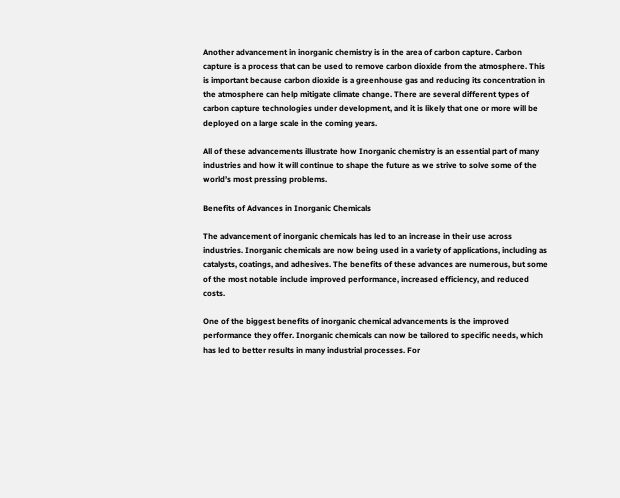Another advancement in inorganic chemistry is in the area of carbon capture. Carbon capture is a process that can be used to remove carbon dioxide from the atmosphere. This is important because carbon dioxide is a greenhouse gas and reducing its concentration in the atmosphere can help mitigate climate change. There are several different types of carbon capture technologies under development, and it is likely that one or more will be deployed on a large scale in the coming years.

All of these advancements illustrate how Inorganic chemistry is an essential part of many industries and how it will continue to shape the future as we strive to solve some of the world’s most pressing problems.

Benefits of Advances in Inorganic Chemicals

The advancement of inorganic chemicals has led to an increase in their use across industries. Inorganic chemicals are now being used in a variety of applications, including as catalysts, coatings, and adhesives. The benefits of these advances are numerous, but some of the most notable include improved performance, increased efficiency, and reduced costs.

One of the biggest benefits of inorganic chemical advancements is the improved performance they offer. Inorganic chemicals can now be tailored to specific needs, which has led to better results in many industrial processes. For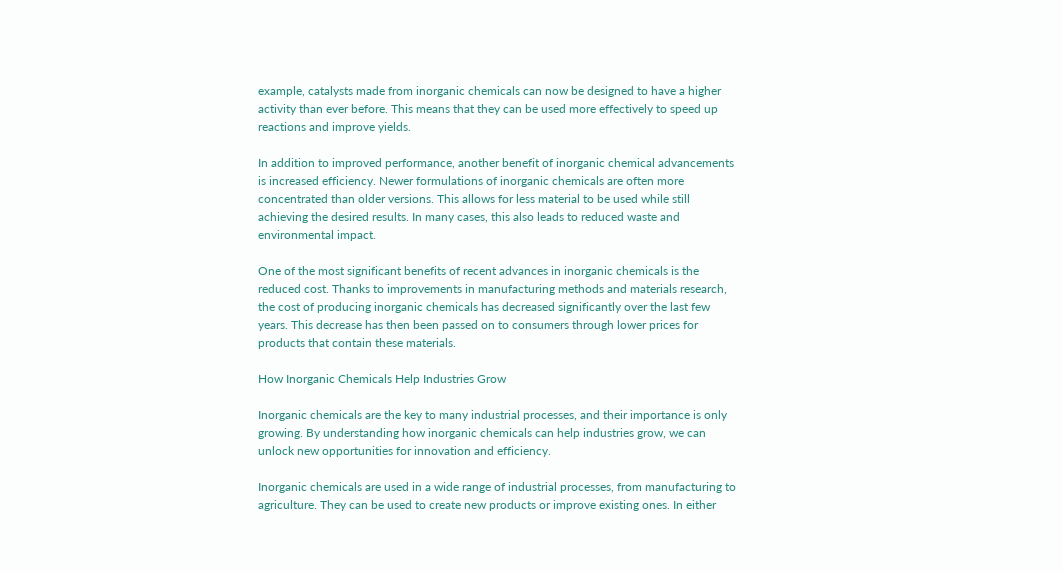example, catalysts made from inorganic chemicals can now be designed to have a higher activity than ever before. This means that they can be used more effectively to speed up reactions and improve yields.

In addition to improved performance, another benefit of inorganic chemical advancements is increased efficiency. Newer formulations of inorganic chemicals are often more concentrated than older versions. This allows for less material to be used while still achieving the desired results. In many cases, this also leads to reduced waste and environmental impact.

One of the most significant benefits of recent advances in inorganic chemicals is the reduced cost. Thanks to improvements in manufacturing methods and materials research, the cost of producing inorganic chemicals has decreased significantly over the last few years. This decrease has then been passed on to consumers through lower prices for products that contain these materials.

How Inorganic Chemicals Help Industries Grow

Inorganic chemicals are the key to many industrial processes, and their importance is only growing. By understanding how inorganic chemicals can help industries grow, we can unlock new opportunities for innovation and efficiency.

Inorganic chemicals are used in a wide range of industrial processes, from manufacturing to agriculture. They can be used to create new products or improve existing ones. In either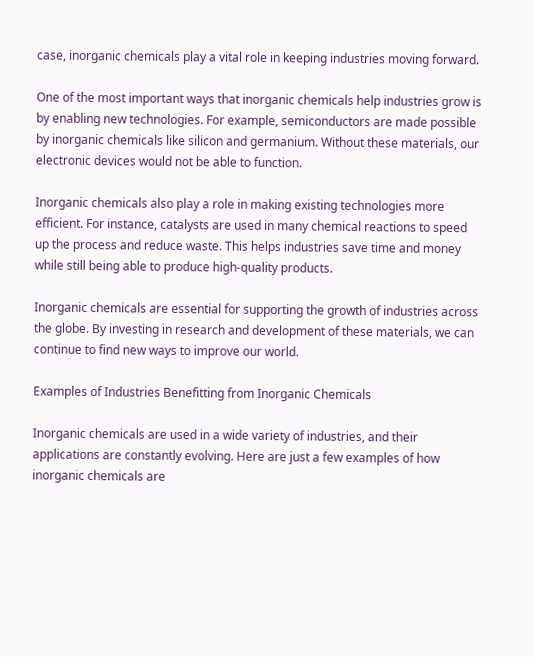case, inorganic chemicals play a vital role in keeping industries moving forward.

One of the most important ways that inorganic chemicals help industries grow is by enabling new technologies. For example, semiconductors are made possible by inorganic chemicals like silicon and germanium. Without these materials, our electronic devices would not be able to function.

Inorganic chemicals also play a role in making existing technologies more efficient. For instance, catalysts are used in many chemical reactions to speed up the process and reduce waste. This helps industries save time and money while still being able to produce high-quality products.

Inorganic chemicals are essential for supporting the growth of industries across the globe. By investing in research and development of these materials, we can continue to find new ways to improve our world.

Examples of Industries Benefitting from Inorganic Chemicals

Inorganic chemicals are used in a wide variety of industries, and their applications are constantly evolving. Here are just a few examples of how inorganic chemicals are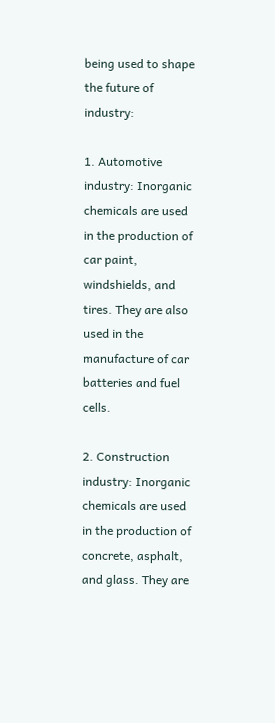being used to shape the future of industry:

1. Automotive industry: Inorganic chemicals are used in the production of car paint, windshields, and tires. They are also used in the manufacture of car batteries and fuel cells.

2. Construction industry: Inorganic chemicals are used in the production of concrete, asphalt, and glass. They are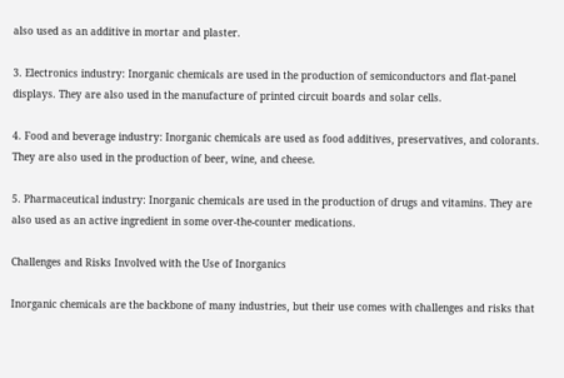also used as an additive in mortar and plaster.

3. Electronics industry: Inorganic chemicals are used in the production of semiconductors and flat-panel displays. They are also used in the manufacture of printed circuit boards and solar cells.

4. Food and beverage industry: Inorganic chemicals are used as food additives, preservatives, and colorants. They are also used in the production of beer, wine, and cheese.

5. Pharmaceutical industry: Inorganic chemicals are used in the production of drugs and vitamins. They are also used as an active ingredient in some over-the-counter medications.

Challenges and Risks Involved with the Use of Inorganics

Inorganic chemicals are the backbone of many industries, but their use comes with challenges and risks that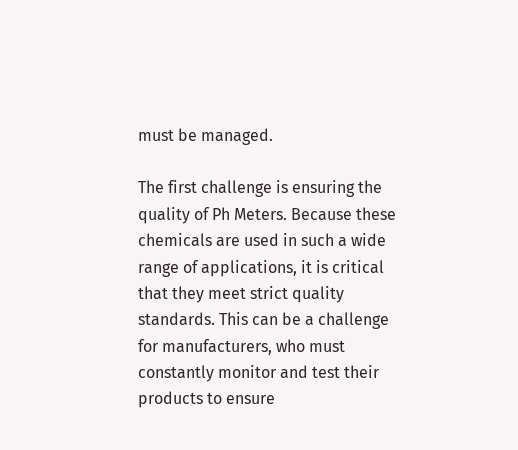must be managed.

The first challenge is ensuring the quality of Ph Meters. Because these chemicals are used in such a wide range of applications, it is critical that they meet strict quality standards. This can be a challenge for manufacturers, who must constantly monitor and test their products to ensure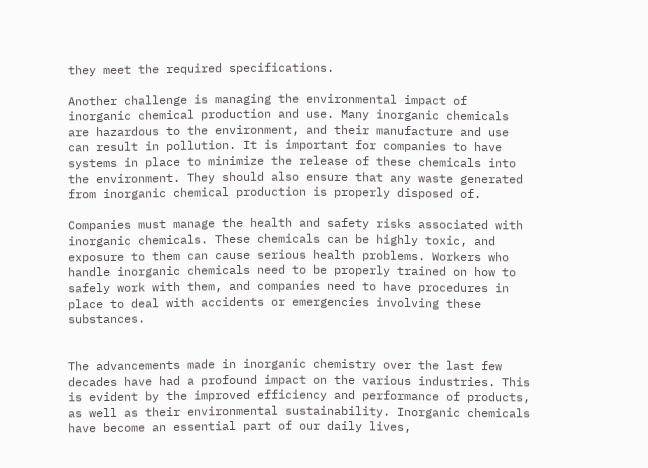they meet the required specifications.

Another challenge is managing the environmental impact of inorganic chemical production and use. Many inorganic chemicals are hazardous to the environment, and their manufacture and use can result in pollution. It is important for companies to have systems in place to minimize the release of these chemicals into the environment. They should also ensure that any waste generated from inorganic chemical production is properly disposed of.

Companies must manage the health and safety risks associated with inorganic chemicals. These chemicals can be highly toxic, and exposure to them can cause serious health problems. Workers who handle inorganic chemicals need to be properly trained on how to safely work with them, and companies need to have procedures in place to deal with accidents or emergencies involving these substances.


The advancements made in inorganic chemistry over the last few decades have had a profound impact on the various industries. This is evident by the improved efficiency and performance of products, as well as their environmental sustainability. Inorganic chemicals have become an essential part of our daily lives,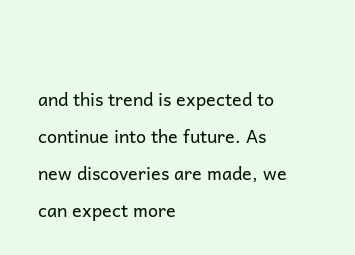and this trend is expected to continue into the future. As new discoveries are made, we can expect more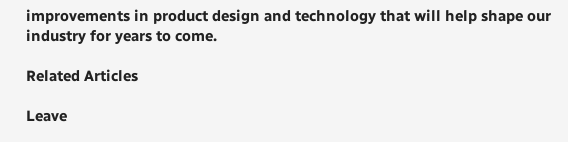improvements in product design and technology that will help shape our industry for years to come.

Related Articles

Leave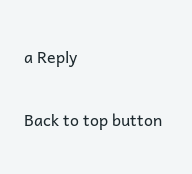a Reply

Back to top button